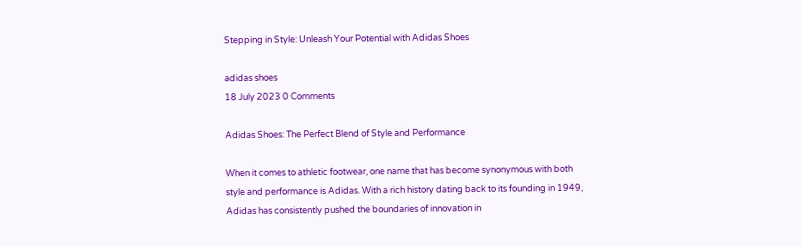Stepping in Style: Unleash Your Potential with Adidas Shoes

adidas shoes
18 July 2023 0 Comments

Adidas Shoes: The Perfect Blend of Style and Performance

When it comes to athletic footwear, one name that has become synonymous with both style and performance is Adidas. With a rich history dating back to its founding in 1949, Adidas has consistently pushed the boundaries of innovation in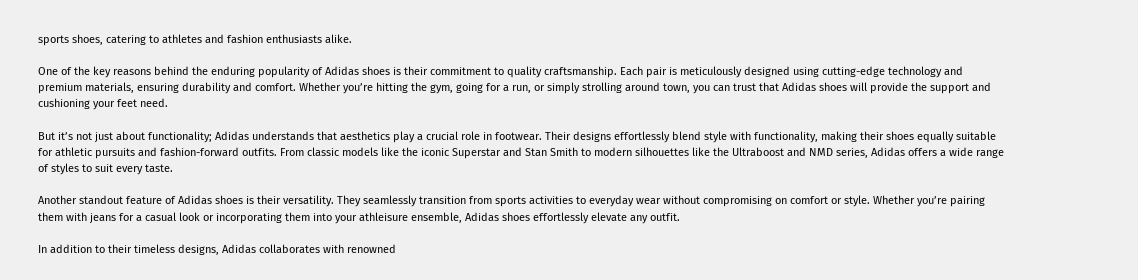sports shoes, catering to athletes and fashion enthusiasts alike.

One of the key reasons behind the enduring popularity of Adidas shoes is their commitment to quality craftsmanship. Each pair is meticulously designed using cutting-edge technology and premium materials, ensuring durability and comfort. Whether you’re hitting the gym, going for a run, or simply strolling around town, you can trust that Adidas shoes will provide the support and cushioning your feet need.

But it’s not just about functionality; Adidas understands that aesthetics play a crucial role in footwear. Their designs effortlessly blend style with functionality, making their shoes equally suitable for athletic pursuits and fashion-forward outfits. From classic models like the iconic Superstar and Stan Smith to modern silhouettes like the Ultraboost and NMD series, Adidas offers a wide range of styles to suit every taste.

Another standout feature of Adidas shoes is their versatility. They seamlessly transition from sports activities to everyday wear without compromising on comfort or style. Whether you’re pairing them with jeans for a casual look or incorporating them into your athleisure ensemble, Adidas shoes effortlessly elevate any outfit.

In addition to their timeless designs, Adidas collaborates with renowned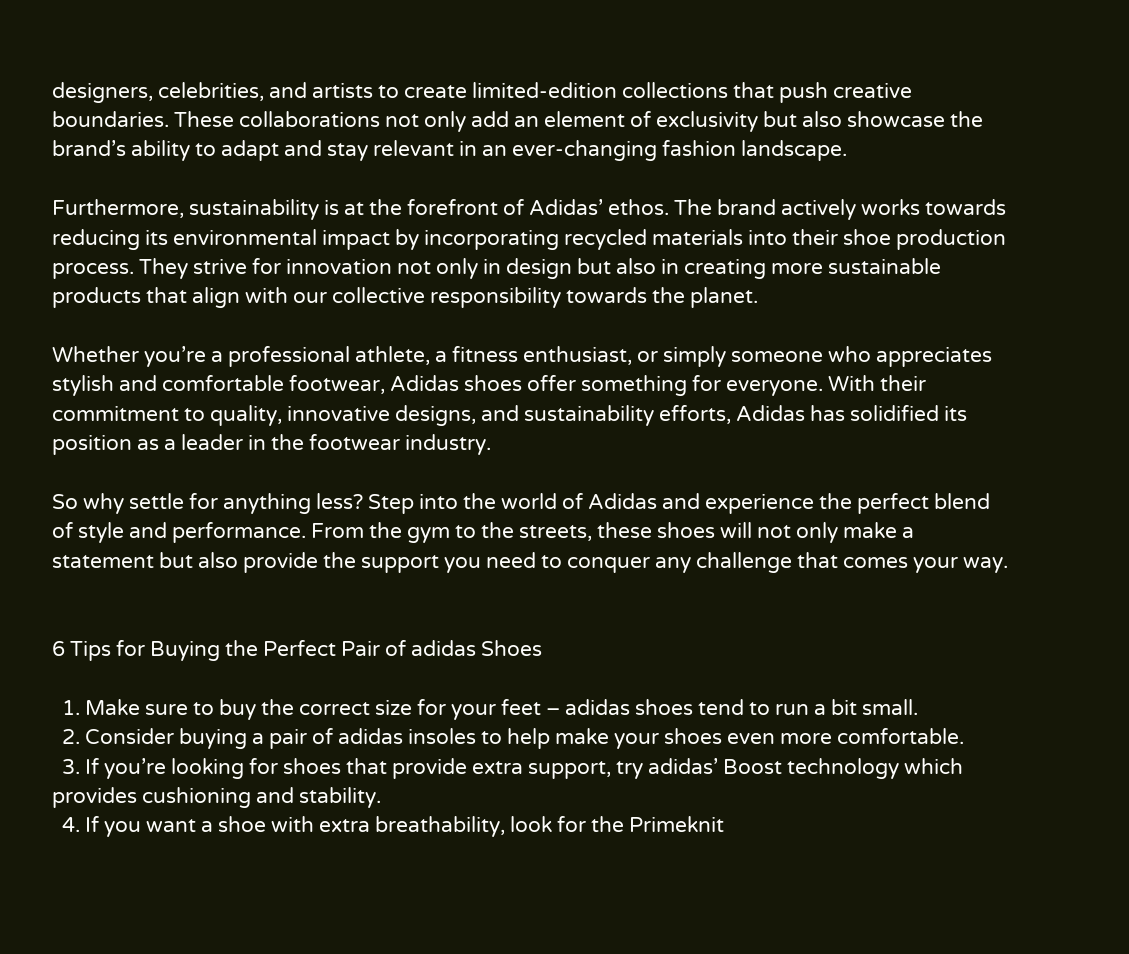designers, celebrities, and artists to create limited-edition collections that push creative boundaries. These collaborations not only add an element of exclusivity but also showcase the brand’s ability to adapt and stay relevant in an ever-changing fashion landscape.

Furthermore, sustainability is at the forefront of Adidas’ ethos. The brand actively works towards reducing its environmental impact by incorporating recycled materials into their shoe production process. They strive for innovation not only in design but also in creating more sustainable products that align with our collective responsibility towards the planet.

Whether you’re a professional athlete, a fitness enthusiast, or simply someone who appreciates stylish and comfortable footwear, Adidas shoes offer something for everyone. With their commitment to quality, innovative designs, and sustainability efforts, Adidas has solidified its position as a leader in the footwear industry.

So why settle for anything less? Step into the world of Adidas and experience the perfect blend of style and performance. From the gym to the streets, these shoes will not only make a statement but also provide the support you need to conquer any challenge that comes your way.


6 Tips for Buying the Perfect Pair of adidas Shoes

  1. Make sure to buy the correct size for your feet – adidas shoes tend to run a bit small.
  2. Consider buying a pair of adidas insoles to help make your shoes even more comfortable.
  3. If you’re looking for shoes that provide extra support, try adidas’ Boost technology which provides cushioning and stability.
  4. If you want a shoe with extra breathability, look for the Primeknit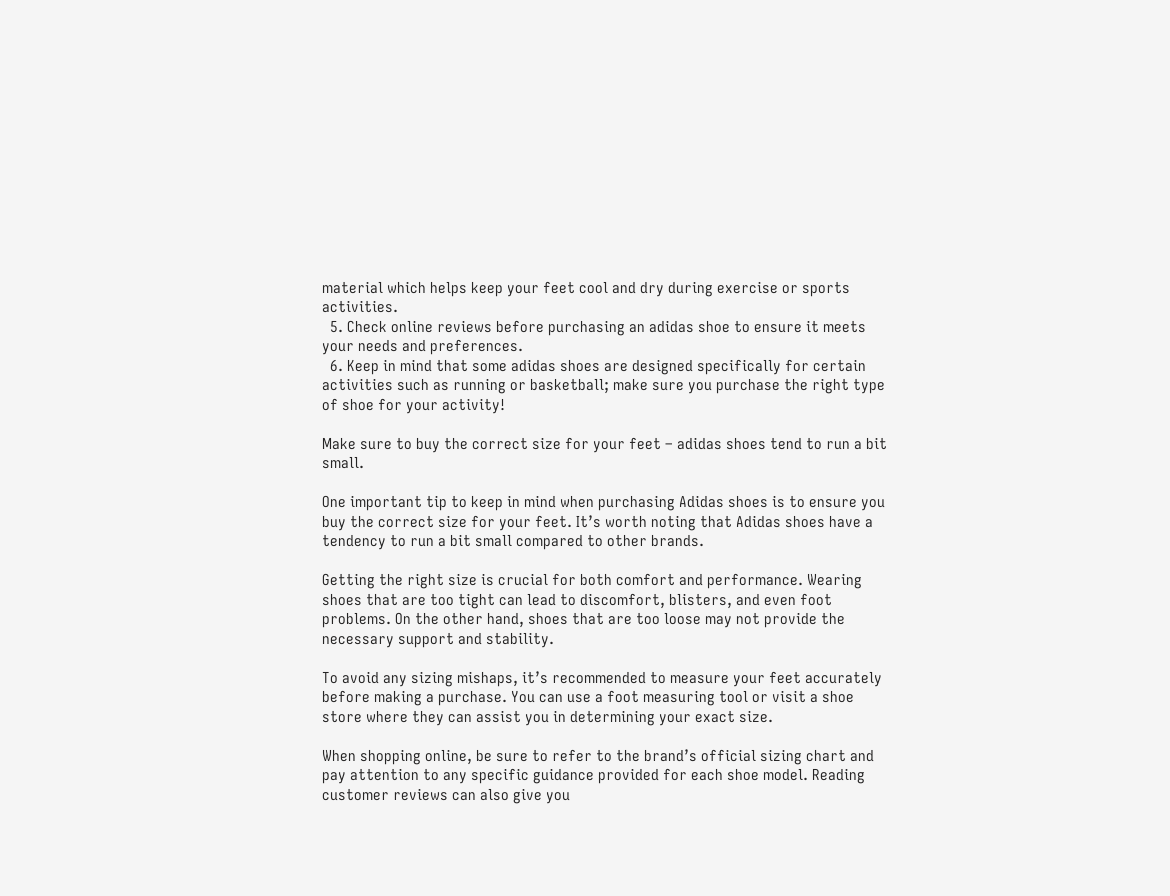material which helps keep your feet cool and dry during exercise or sports activities.
  5. Check online reviews before purchasing an adidas shoe to ensure it meets your needs and preferences.
  6. Keep in mind that some adidas shoes are designed specifically for certain activities such as running or basketball; make sure you purchase the right type of shoe for your activity!

Make sure to buy the correct size for your feet – adidas shoes tend to run a bit small.

One important tip to keep in mind when purchasing Adidas shoes is to ensure you buy the correct size for your feet. It’s worth noting that Adidas shoes have a tendency to run a bit small compared to other brands.

Getting the right size is crucial for both comfort and performance. Wearing shoes that are too tight can lead to discomfort, blisters, and even foot problems. On the other hand, shoes that are too loose may not provide the necessary support and stability.

To avoid any sizing mishaps, it’s recommended to measure your feet accurately before making a purchase. You can use a foot measuring tool or visit a shoe store where they can assist you in determining your exact size.

When shopping online, be sure to refer to the brand’s official sizing chart and pay attention to any specific guidance provided for each shoe model. Reading customer reviews can also give you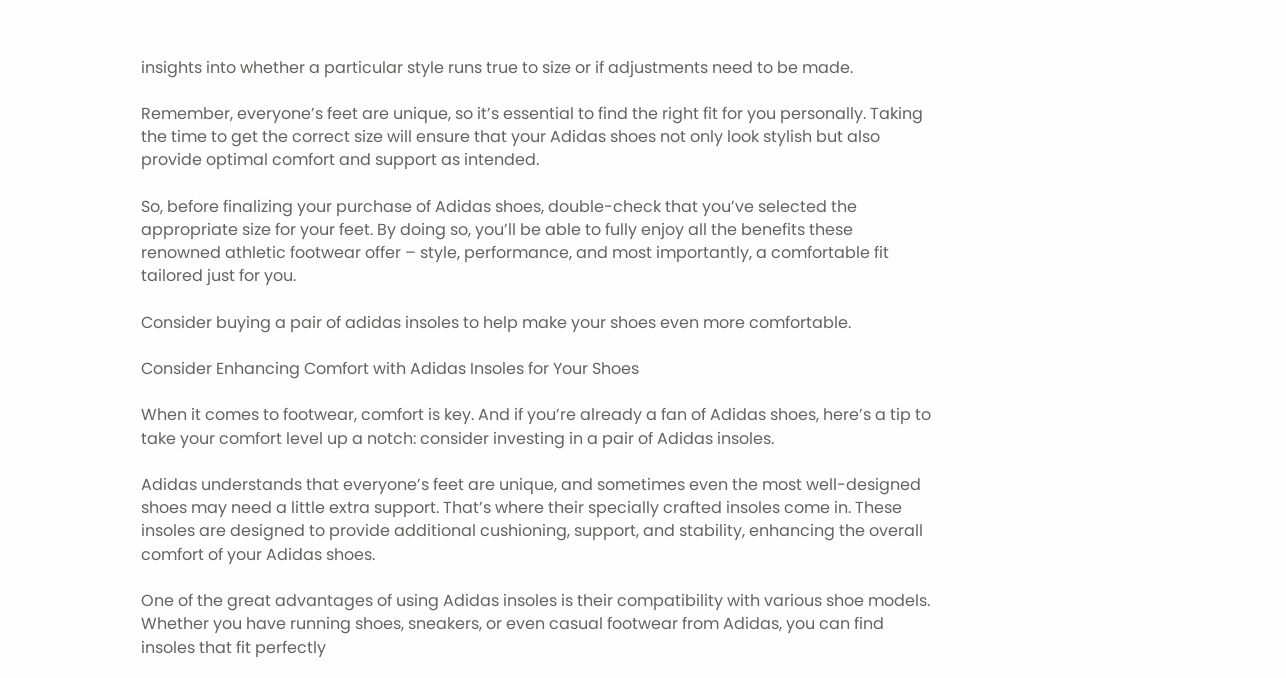insights into whether a particular style runs true to size or if adjustments need to be made.

Remember, everyone’s feet are unique, so it’s essential to find the right fit for you personally. Taking the time to get the correct size will ensure that your Adidas shoes not only look stylish but also provide optimal comfort and support as intended.

So, before finalizing your purchase of Adidas shoes, double-check that you’ve selected the appropriate size for your feet. By doing so, you’ll be able to fully enjoy all the benefits these renowned athletic footwear offer – style, performance, and most importantly, a comfortable fit tailored just for you.

Consider buying a pair of adidas insoles to help make your shoes even more comfortable.

Consider Enhancing Comfort with Adidas Insoles for Your Shoes

When it comes to footwear, comfort is key. And if you’re already a fan of Adidas shoes, here’s a tip to take your comfort level up a notch: consider investing in a pair of Adidas insoles.

Adidas understands that everyone’s feet are unique, and sometimes even the most well-designed shoes may need a little extra support. That’s where their specially crafted insoles come in. These insoles are designed to provide additional cushioning, support, and stability, enhancing the overall comfort of your Adidas shoes.

One of the great advantages of using Adidas insoles is their compatibility with various shoe models. Whether you have running shoes, sneakers, or even casual footwear from Adidas, you can find insoles that fit perfectly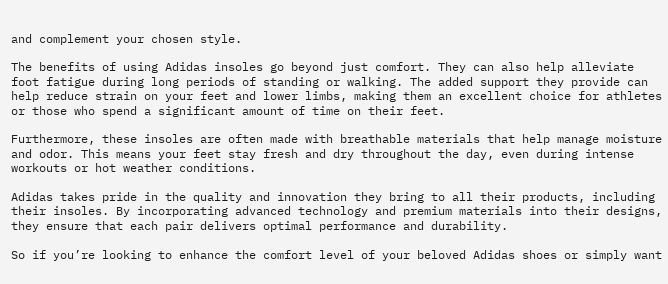and complement your chosen style.

The benefits of using Adidas insoles go beyond just comfort. They can also help alleviate foot fatigue during long periods of standing or walking. The added support they provide can help reduce strain on your feet and lower limbs, making them an excellent choice for athletes or those who spend a significant amount of time on their feet.

Furthermore, these insoles are often made with breathable materials that help manage moisture and odor. This means your feet stay fresh and dry throughout the day, even during intense workouts or hot weather conditions.

Adidas takes pride in the quality and innovation they bring to all their products, including their insoles. By incorporating advanced technology and premium materials into their designs, they ensure that each pair delivers optimal performance and durability.

So if you’re looking to enhance the comfort level of your beloved Adidas shoes or simply want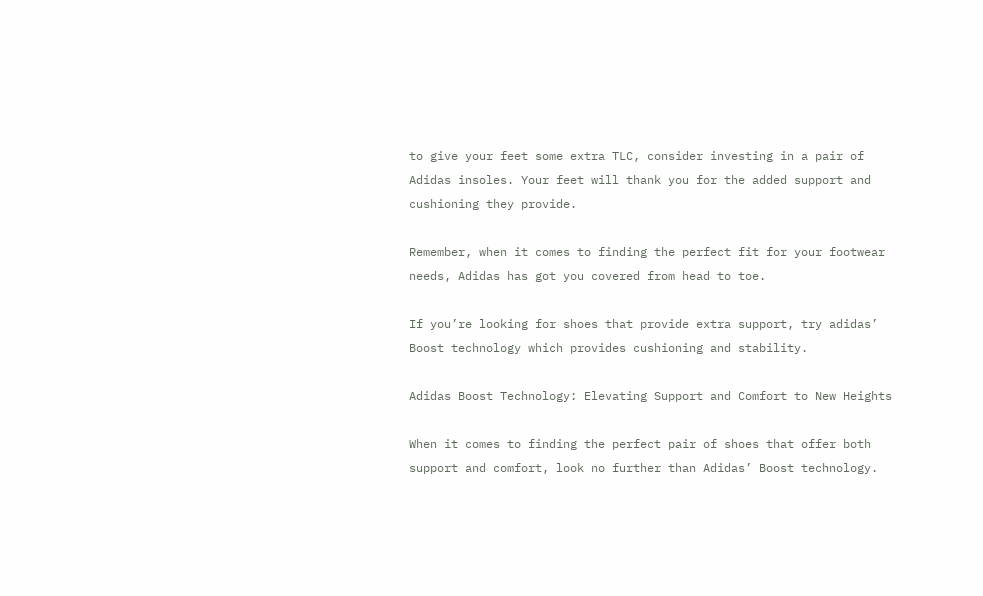to give your feet some extra TLC, consider investing in a pair of Adidas insoles. Your feet will thank you for the added support and cushioning they provide.

Remember, when it comes to finding the perfect fit for your footwear needs, Adidas has got you covered from head to toe.

If you’re looking for shoes that provide extra support, try adidas’ Boost technology which provides cushioning and stability.

Adidas Boost Technology: Elevating Support and Comfort to New Heights

When it comes to finding the perfect pair of shoes that offer both support and comfort, look no further than Adidas’ Boost technology.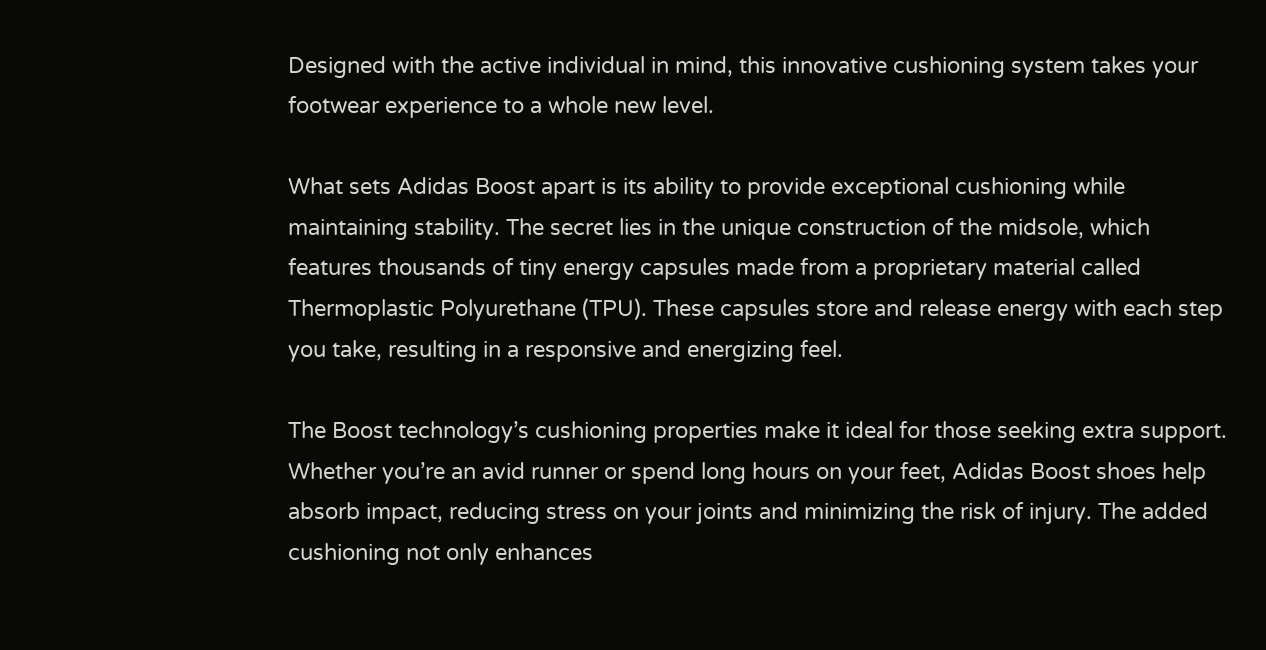Designed with the active individual in mind, this innovative cushioning system takes your footwear experience to a whole new level.

What sets Adidas Boost apart is its ability to provide exceptional cushioning while maintaining stability. The secret lies in the unique construction of the midsole, which features thousands of tiny energy capsules made from a proprietary material called Thermoplastic Polyurethane (TPU). These capsules store and release energy with each step you take, resulting in a responsive and energizing feel.

The Boost technology’s cushioning properties make it ideal for those seeking extra support. Whether you’re an avid runner or spend long hours on your feet, Adidas Boost shoes help absorb impact, reducing stress on your joints and minimizing the risk of injury. The added cushioning not only enhances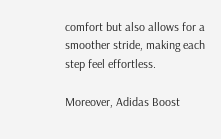comfort but also allows for a smoother stride, making each step feel effortless.

Moreover, Adidas Boost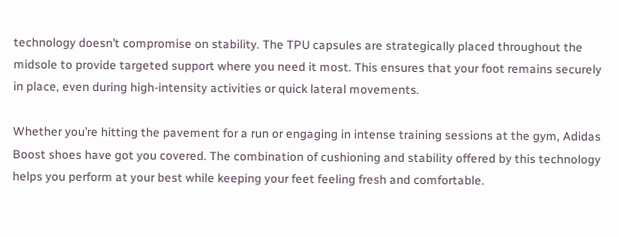technology doesn’t compromise on stability. The TPU capsules are strategically placed throughout the midsole to provide targeted support where you need it most. This ensures that your foot remains securely in place, even during high-intensity activities or quick lateral movements.

Whether you’re hitting the pavement for a run or engaging in intense training sessions at the gym, Adidas Boost shoes have got you covered. The combination of cushioning and stability offered by this technology helps you perform at your best while keeping your feet feeling fresh and comfortable.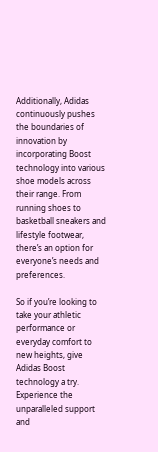Additionally, Adidas continuously pushes the boundaries of innovation by incorporating Boost technology into various shoe models across their range. From running shoes to basketball sneakers and lifestyle footwear, there’s an option for everyone’s needs and preferences.

So if you’re looking to take your athletic performance or everyday comfort to new heights, give Adidas Boost technology a try. Experience the unparalleled support and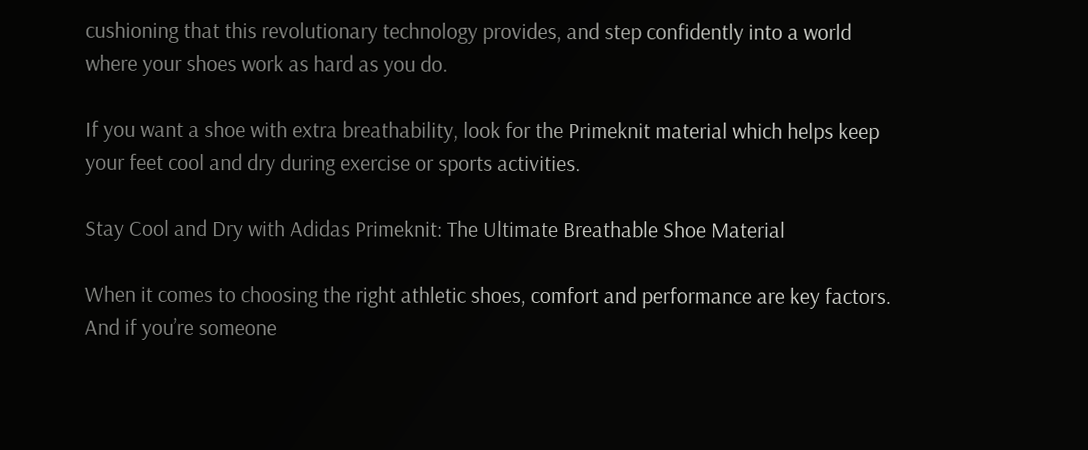cushioning that this revolutionary technology provides, and step confidently into a world where your shoes work as hard as you do.

If you want a shoe with extra breathability, look for the Primeknit material which helps keep your feet cool and dry during exercise or sports activities.

Stay Cool and Dry with Adidas Primeknit: The Ultimate Breathable Shoe Material

When it comes to choosing the right athletic shoes, comfort and performance are key factors. And if you’re someone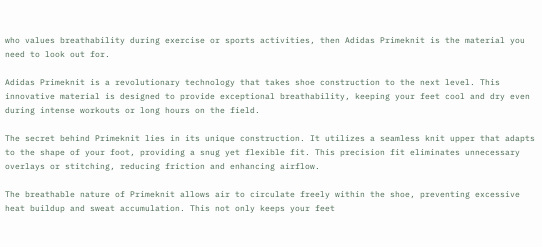who values breathability during exercise or sports activities, then Adidas Primeknit is the material you need to look out for.

Adidas Primeknit is a revolutionary technology that takes shoe construction to the next level. This innovative material is designed to provide exceptional breathability, keeping your feet cool and dry even during intense workouts or long hours on the field.

The secret behind Primeknit lies in its unique construction. It utilizes a seamless knit upper that adapts to the shape of your foot, providing a snug yet flexible fit. This precision fit eliminates unnecessary overlays or stitching, reducing friction and enhancing airflow.

The breathable nature of Primeknit allows air to circulate freely within the shoe, preventing excessive heat buildup and sweat accumulation. This not only keeps your feet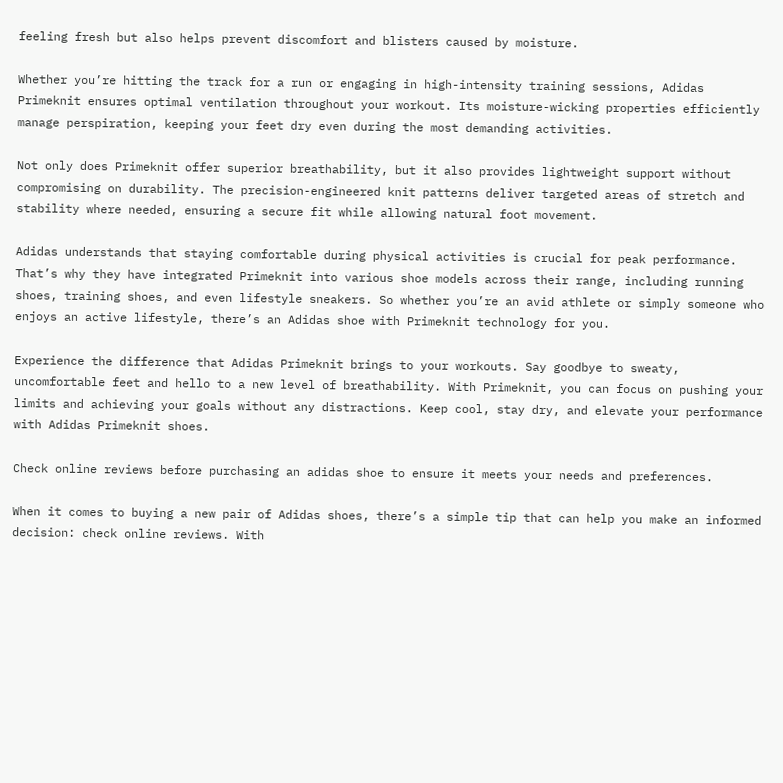feeling fresh but also helps prevent discomfort and blisters caused by moisture.

Whether you’re hitting the track for a run or engaging in high-intensity training sessions, Adidas Primeknit ensures optimal ventilation throughout your workout. Its moisture-wicking properties efficiently manage perspiration, keeping your feet dry even during the most demanding activities.

Not only does Primeknit offer superior breathability, but it also provides lightweight support without compromising on durability. The precision-engineered knit patterns deliver targeted areas of stretch and stability where needed, ensuring a secure fit while allowing natural foot movement.

Adidas understands that staying comfortable during physical activities is crucial for peak performance. That’s why they have integrated Primeknit into various shoe models across their range, including running shoes, training shoes, and even lifestyle sneakers. So whether you’re an avid athlete or simply someone who enjoys an active lifestyle, there’s an Adidas shoe with Primeknit technology for you.

Experience the difference that Adidas Primeknit brings to your workouts. Say goodbye to sweaty, uncomfortable feet and hello to a new level of breathability. With Primeknit, you can focus on pushing your limits and achieving your goals without any distractions. Keep cool, stay dry, and elevate your performance with Adidas Primeknit shoes.

Check online reviews before purchasing an adidas shoe to ensure it meets your needs and preferences.

When it comes to buying a new pair of Adidas shoes, there’s a simple tip that can help you make an informed decision: check online reviews. With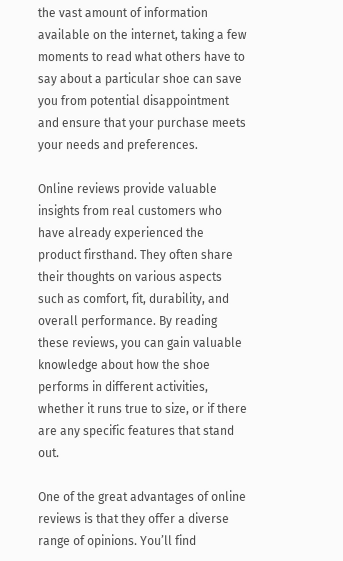the vast amount of information available on the internet, taking a few moments to read what others have to say about a particular shoe can save you from potential disappointment and ensure that your purchase meets your needs and preferences.

Online reviews provide valuable insights from real customers who have already experienced the product firsthand. They often share their thoughts on various aspects such as comfort, fit, durability, and overall performance. By reading these reviews, you can gain valuable knowledge about how the shoe performs in different activities, whether it runs true to size, or if there are any specific features that stand out.

One of the great advantages of online reviews is that they offer a diverse range of opinions. You’ll find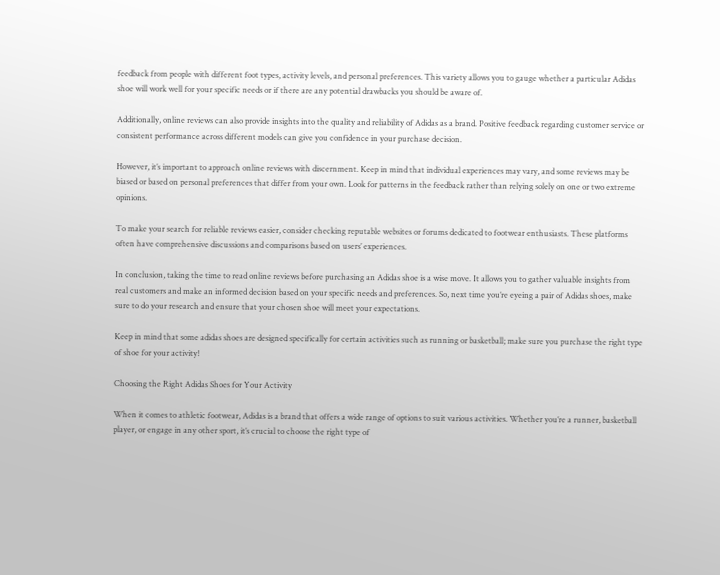feedback from people with different foot types, activity levels, and personal preferences. This variety allows you to gauge whether a particular Adidas shoe will work well for your specific needs or if there are any potential drawbacks you should be aware of.

Additionally, online reviews can also provide insights into the quality and reliability of Adidas as a brand. Positive feedback regarding customer service or consistent performance across different models can give you confidence in your purchase decision.

However, it’s important to approach online reviews with discernment. Keep in mind that individual experiences may vary, and some reviews may be biased or based on personal preferences that differ from your own. Look for patterns in the feedback rather than relying solely on one or two extreme opinions.

To make your search for reliable reviews easier, consider checking reputable websites or forums dedicated to footwear enthusiasts. These platforms often have comprehensive discussions and comparisons based on users’ experiences.

In conclusion, taking the time to read online reviews before purchasing an Adidas shoe is a wise move. It allows you to gather valuable insights from real customers and make an informed decision based on your specific needs and preferences. So, next time you’re eyeing a pair of Adidas shoes, make sure to do your research and ensure that your chosen shoe will meet your expectations.

Keep in mind that some adidas shoes are designed specifically for certain activities such as running or basketball; make sure you purchase the right type of shoe for your activity!

Choosing the Right Adidas Shoes for Your Activity

When it comes to athletic footwear, Adidas is a brand that offers a wide range of options to suit various activities. Whether you’re a runner, basketball player, or engage in any other sport, it’s crucial to choose the right type of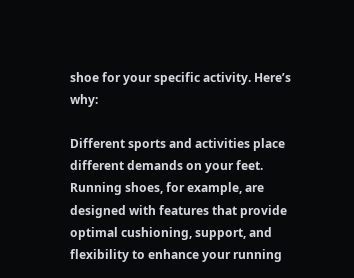shoe for your specific activity. Here’s why:

Different sports and activities place different demands on your feet. Running shoes, for example, are designed with features that provide optimal cushioning, support, and flexibility to enhance your running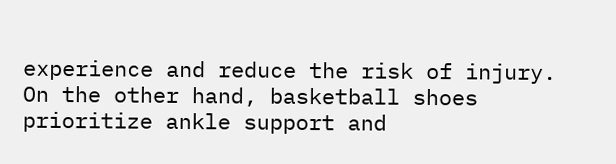experience and reduce the risk of injury. On the other hand, basketball shoes prioritize ankle support and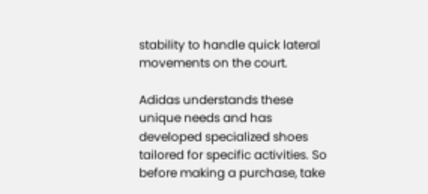stability to handle quick lateral movements on the court.

Adidas understands these unique needs and has developed specialized shoes tailored for specific activities. So before making a purchase, take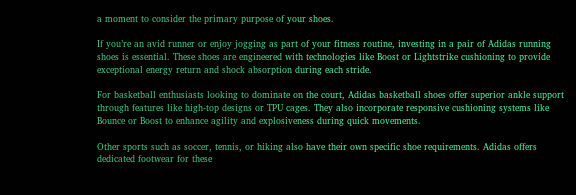a moment to consider the primary purpose of your shoes.

If you’re an avid runner or enjoy jogging as part of your fitness routine, investing in a pair of Adidas running shoes is essential. These shoes are engineered with technologies like Boost or Lightstrike cushioning to provide exceptional energy return and shock absorption during each stride.

For basketball enthusiasts looking to dominate on the court, Adidas basketball shoes offer superior ankle support through features like high-top designs or TPU cages. They also incorporate responsive cushioning systems like Bounce or Boost to enhance agility and explosiveness during quick movements.

Other sports such as soccer, tennis, or hiking also have their own specific shoe requirements. Adidas offers dedicated footwear for these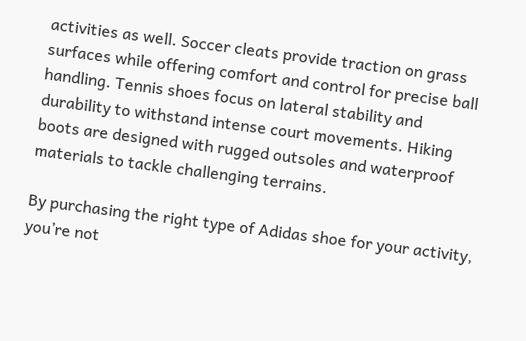activities as well. Soccer cleats provide traction on grass surfaces while offering comfort and control for precise ball handling. Tennis shoes focus on lateral stability and durability to withstand intense court movements. Hiking boots are designed with rugged outsoles and waterproof materials to tackle challenging terrains.

By purchasing the right type of Adidas shoe for your activity, you’re not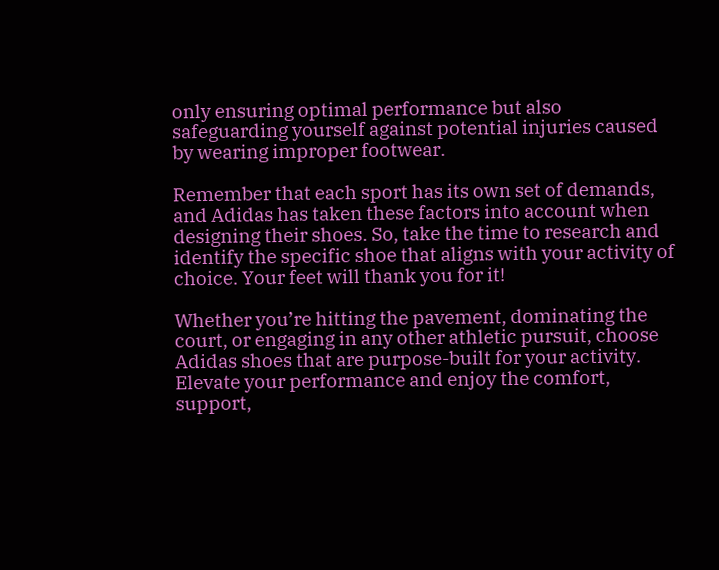only ensuring optimal performance but also safeguarding yourself against potential injuries caused by wearing improper footwear.

Remember that each sport has its own set of demands, and Adidas has taken these factors into account when designing their shoes. So, take the time to research and identify the specific shoe that aligns with your activity of choice. Your feet will thank you for it!

Whether you’re hitting the pavement, dominating the court, or engaging in any other athletic pursuit, choose Adidas shoes that are purpose-built for your activity. Elevate your performance and enjoy the comfort, support,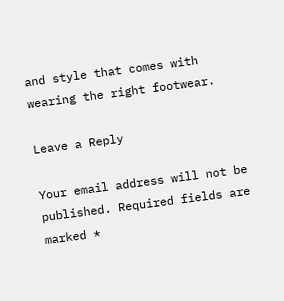and style that comes with wearing the right footwear.

Leave a Reply

Your email address will not be published. Required fields are marked *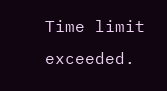Time limit exceeded.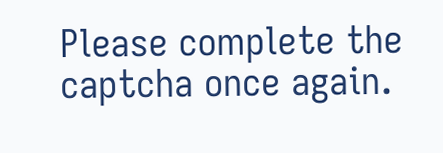Please complete the captcha once again.